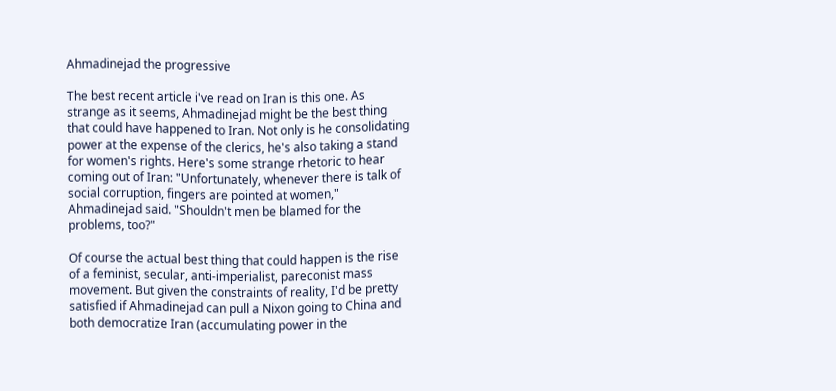Ahmadinejad the progressive

The best recent article i've read on Iran is this one. As strange as it seems, Ahmadinejad might be the best thing that could have happened to Iran. Not only is he consolidating power at the expense of the clerics, he's also taking a stand for women's rights. Here's some strange rhetoric to hear coming out of Iran: "Unfortunately, whenever there is talk of social corruption, fingers are pointed at women," Ahmadinejad said. "Shouldn't men be blamed for the problems, too?"

Of course the actual best thing that could happen is the rise of a feminist, secular, anti-imperialist, pareconist mass movement. But given the constraints of reality, I'd be pretty satisfied if Ahmadinejad can pull a Nixon going to China and both democratize Iran (accumulating power in the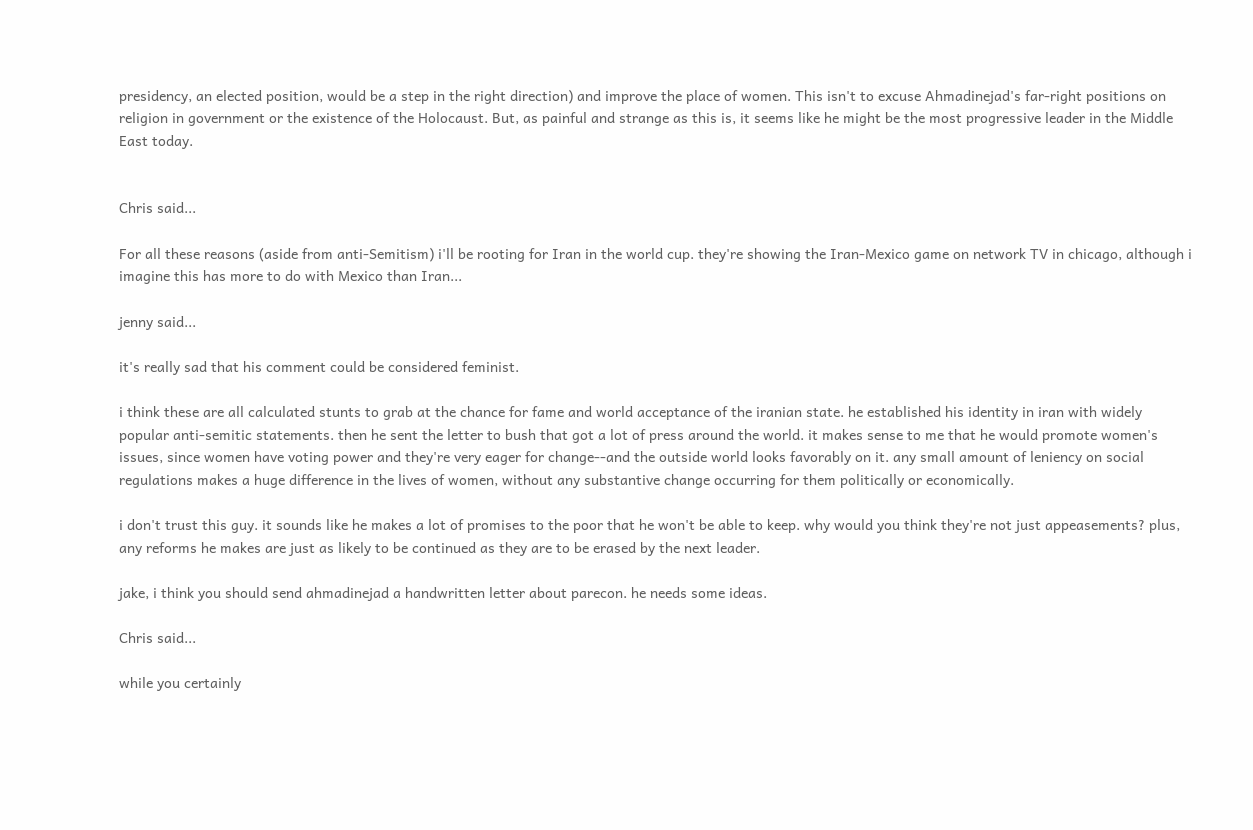presidency, an elected position, would be a step in the right direction) and improve the place of women. This isn't to excuse Ahmadinejad's far-right positions on religion in government or the existence of the Holocaust. But, as painful and strange as this is, it seems like he might be the most progressive leader in the Middle East today.


Chris said...

For all these reasons (aside from anti-Semitism) i'll be rooting for Iran in the world cup. they're showing the Iran-Mexico game on network TV in chicago, although i imagine this has more to do with Mexico than Iran...

jenny said...

it's really sad that his comment could be considered feminist.

i think these are all calculated stunts to grab at the chance for fame and world acceptance of the iranian state. he established his identity in iran with widely popular anti-semitic statements. then he sent the letter to bush that got a lot of press around the world. it makes sense to me that he would promote women's issues, since women have voting power and they're very eager for change--and the outside world looks favorably on it. any small amount of leniency on social regulations makes a huge difference in the lives of women, without any substantive change occurring for them politically or economically.

i don't trust this guy. it sounds like he makes a lot of promises to the poor that he won't be able to keep. why would you think they're not just appeasements? plus, any reforms he makes are just as likely to be continued as they are to be erased by the next leader.

jake, i think you should send ahmadinejad a handwritten letter about parecon. he needs some ideas.

Chris said...

while you certainly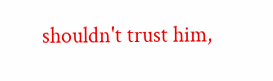shouldn't trust him,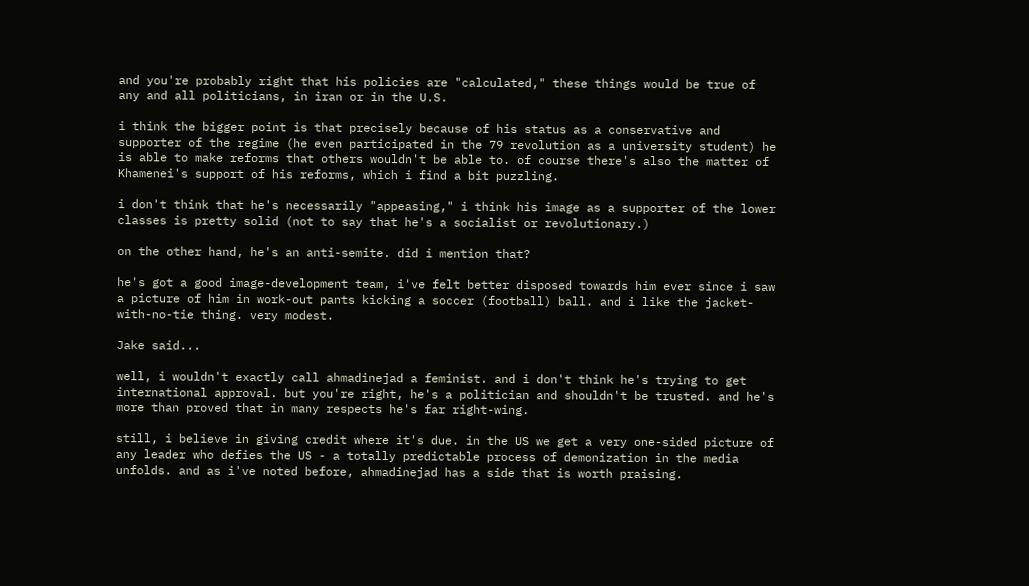and you're probably right that his policies are "calculated," these things would be true of any and all politicians, in iran or in the U.S.

i think the bigger point is that precisely because of his status as a conservative and supporter of the regime (he even participated in the 79 revolution as a university student) he is able to make reforms that others wouldn't be able to. of course there's also the matter of Khamenei's support of his reforms, which i find a bit puzzling.

i don't think that he's necessarily "appeasing," i think his image as a supporter of the lower classes is pretty solid (not to say that he's a socialist or revolutionary.)

on the other hand, he's an anti-semite. did i mention that?

he's got a good image-development team, i've felt better disposed towards him ever since i saw a picture of him in work-out pants kicking a soccer (football) ball. and i like the jacket-with-no-tie thing. very modest.

Jake said...

well, i wouldn't exactly call ahmadinejad a feminist. and i don't think he's trying to get international approval. but you're right, he's a politician and shouldn't be trusted. and he's more than proved that in many respects he's far right-wing.

still, i believe in giving credit where it's due. in the US we get a very one-sided picture of any leader who defies the US - a totally predictable process of demonization in the media unfolds. and as i've noted before, ahmadinejad has a side that is worth praising.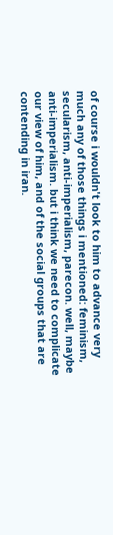of course i wouldn't look to him to advance very much any of those things i mentioned: feminism, secularism, anti-imperialism, parecon. well, maybe anti-imperialism. but i think we need to complicate our view of him, and of the social groups that are contending in iran.